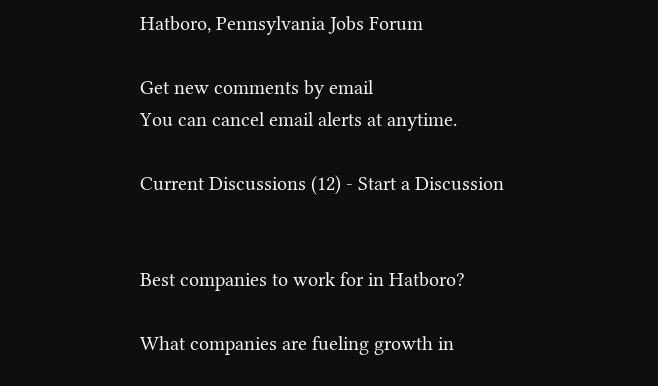Hatboro, Pennsylvania Jobs Forum

Get new comments by email
You can cancel email alerts at anytime.

Current Discussions (12) - Start a Discussion


Best companies to work for in Hatboro?

What companies are fueling growth in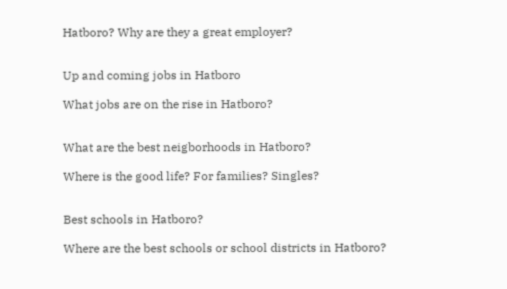Hatboro? Why are they a great employer?


Up and coming jobs in Hatboro

What jobs are on the rise in Hatboro?


What are the best neigborhoods in Hatboro?

Where is the good life? For families? Singles?


Best schools in Hatboro?

Where are the best schools or school districts in Hatboro?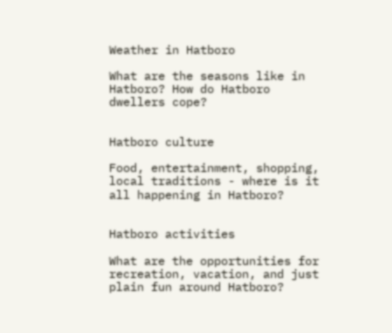Weather in Hatboro

What are the seasons like in Hatboro? How do Hatboro dwellers cope?


Hatboro culture

Food, entertainment, shopping, local traditions - where is it all happening in Hatboro?


Hatboro activities

What are the opportunities for recreation, vacation, and just plain fun around Hatboro?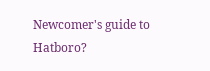Newcomer's guide to Hatboro?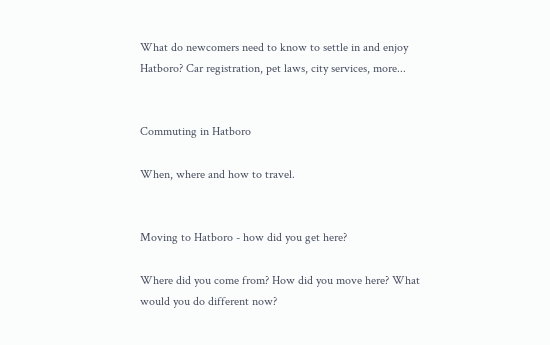What do newcomers need to know to settle in and enjoy Hatboro? Car registration, pet laws, city services, more...


Commuting in Hatboro

When, where and how to travel.


Moving to Hatboro - how did you get here?

Where did you come from? How did you move here? What would you do different now?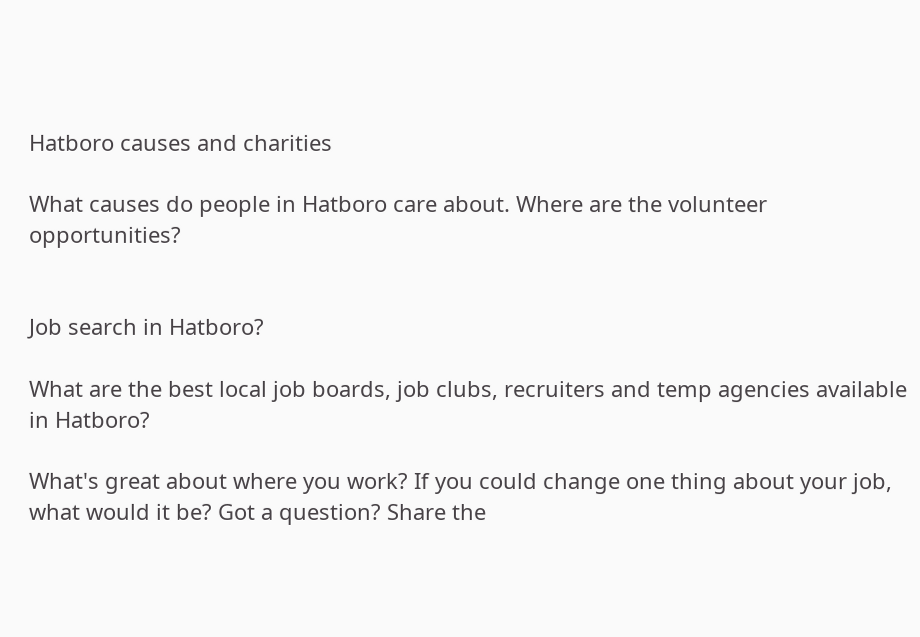Hatboro causes and charities

What causes do people in Hatboro care about. Where are the volunteer opportunities?


Job search in Hatboro?

What are the best local job boards, job clubs, recruiters and temp agencies available in Hatboro?

What's great about where you work? If you could change one thing about your job, what would it be? Got a question? Share the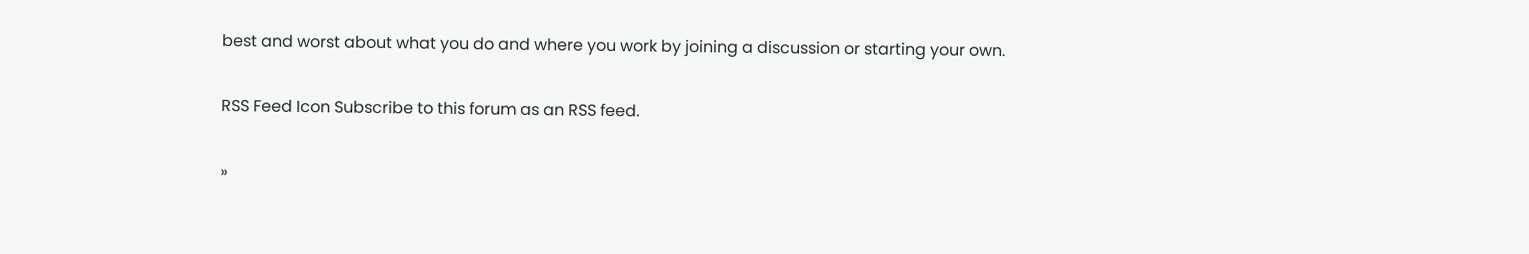best and worst about what you do and where you work by joining a discussion or starting your own.

RSS Feed Icon Subscribe to this forum as an RSS feed.

»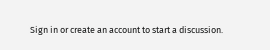Sign in or create an account to start a discussion.